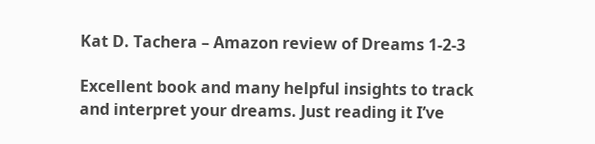Kat D. Tachera – Amazon review of Dreams 1-2-3

Excellent book and many helpful insights to track and interpret your dreams. Just reading it I’ve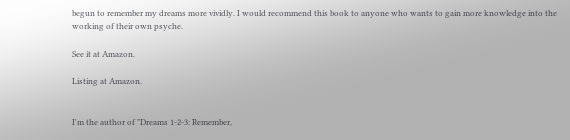begun to remember my dreams more vividly. I would recommend this book to anyone who wants to gain more knowledge into the working of their own psyche.

See it at Amazon.

Listing at Amazon.


I'm the author of "Dreams 1-2-3: Remember,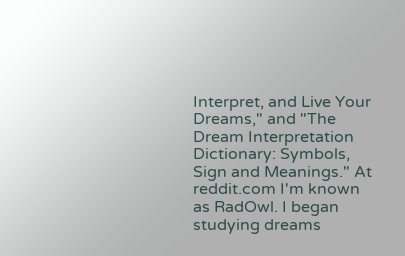Interpret, and Live Your Dreams," and "The Dream Interpretation Dictionary: Symbols, Sign and Meanings." At reddit.com I'm known as RadOwl. I began studying dreams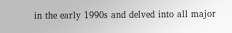in the early 1990s and delved into all major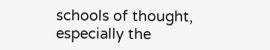schools of thought, especially the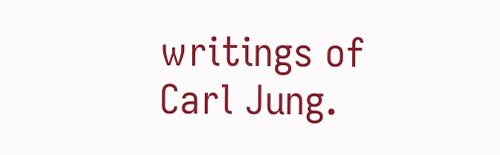writings of Carl Jung.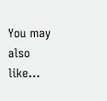You may also like...